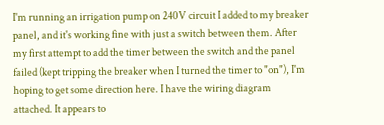I'm running an irrigation pump on 240V circuit I added to my breaker panel, and it's working fine with just a switch between them. After my first attempt to add the timer between the switch and the panel failed (kept tripping the breaker when I turned the timer to "on"), I'm hoping to get some direction here. I have the wiring diagram attached. It appears to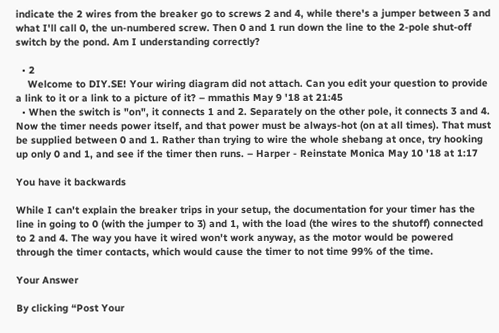indicate the 2 wires from the breaker go to screws 2 and 4, while there's a jumper between 3 and what I'll call 0, the un-numbered screw. Then 0 and 1 run down the line to the 2-pole shut-off switch by the pond. Am I understanding correctly?

  • 2
    Welcome to DIY.SE! Your wiring diagram did not attach. Can you edit your question to provide a link to it or a link to a picture of it? – mmathis May 9 '18 at 21:45
  • When the switch is "on", it connects 1 and 2. Separately on the other pole, it connects 3 and 4. Now the timer needs power itself, and that power must be always-hot (on at all times). That must be supplied between 0 and 1. Rather than trying to wire the whole shebang at once, try hooking up only 0 and 1, and see if the timer then runs. – Harper - Reinstate Monica May 10 '18 at 1:17

You have it backwards

While I can't explain the breaker trips in your setup, the documentation for your timer has the line in going to 0 (with the jumper to 3) and 1, with the load (the wires to the shutoff) connected to 2 and 4. The way you have it wired won't work anyway, as the motor would be powered through the timer contacts, which would cause the timer to not time 99% of the time.

Your Answer

By clicking “Post Your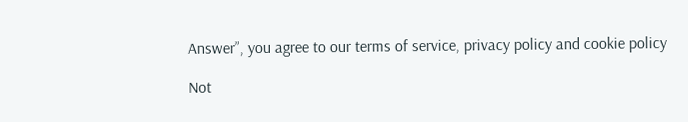Answer”, you agree to our terms of service, privacy policy and cookie policy

Not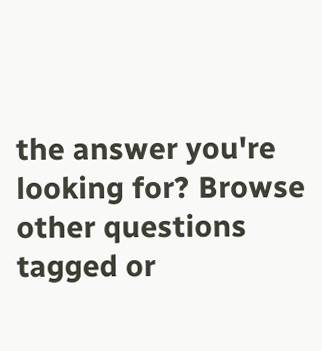the answer you're looking for? Browse other questions tagged or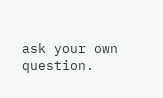ask your own question.